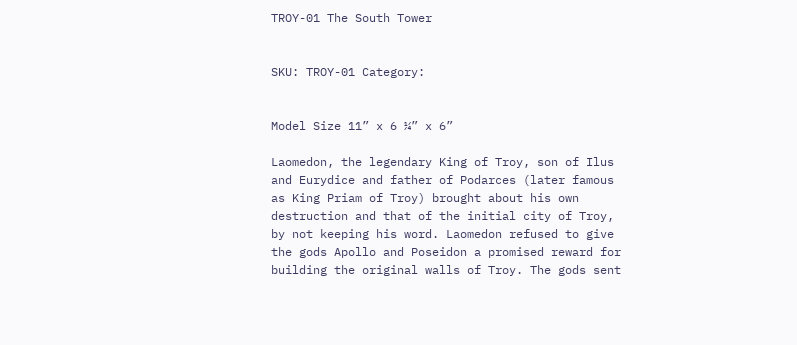TROY-01 The South Tower


SKU: TROY-01 Category:


Model Size 11” x 6 ¼” x 6”

Laomedon, the legendary King of Troy, son of Ilus and Eurydice and father of Podarces (later famous as King Priam of Troy) brought about his own destruction and that of the initial city of Troy, by not keeping his word. Laomedon refused to give the gods Apollo and Poseidon a promised reward for building the original walls of Troy. The gods sent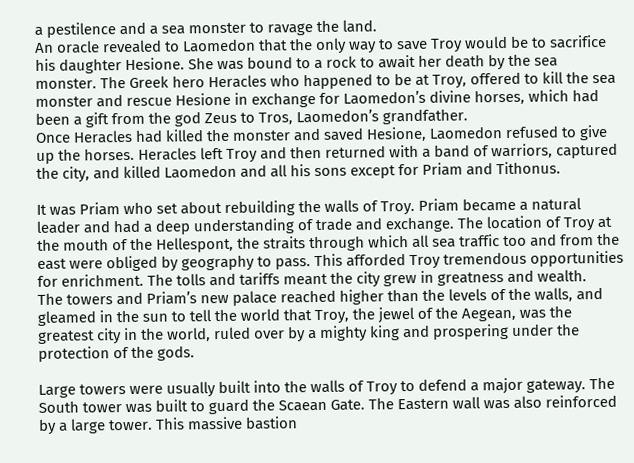a pestilence and a sea monster to ravage the land.
An oracle revealed to Laomedon that the only way to save Troy would be to sacrifice his daughter Hesione. She was bound to a rock to await her death by the sea monster. The Greek hero Heracles who happened to be at Troy, offered to kill the sea monster and rescue Hesione in exchange for Laomedon’s divine horses, which had been a gift from the god Zeus to Tros, Laomedon’s grandfather.
Once Heracles had killed the monster and saved Hesione, Laomedon refused to give up the horses. Heracles left Troy and then returned with a band of warriors, captured the city, and killed Laomedon and all his sons except for Priam and Tithonus.

It was Priam who set about rebuilding the walls of Troy. Priam became a natural leader and had a deep understanding of trade and exchange. The location of Troy at the mouth of the Hellespont, the straits through which all sea traffic too and from the east were obliged by geography to pass. This afforded Troy tremendous opportunities for enrichment. The tolls and tariffs meant the city grew in greatness and wealth.
The towers and Priam’s new palace reached higher than the levels of the walls, and gleamed in the sun to tell the world that Troy, the jewel of the Aegean, was the greatest city in the world, ruled over by a mighty king and prospering under the protection of the gods.

Large towers were usually built into the walls of Troy to defend a major gateway. The South tower was built to guard the Scaean Gate. The Eastern wall was also reinforced by a large tower. This massive bastion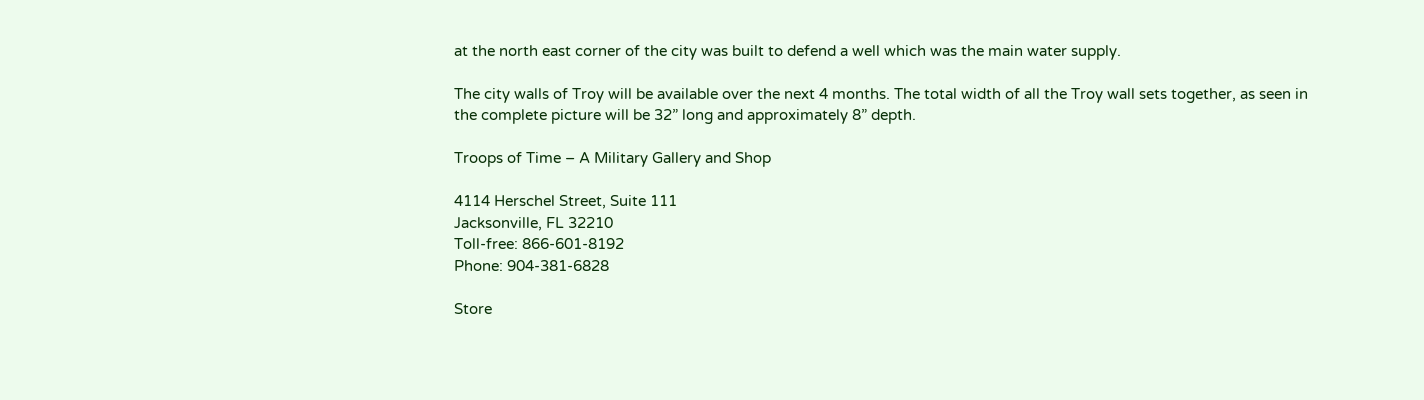at the north east corner of the city was built to defend a well which was the main water supply.

The city walls of Troy will be available over the next 4 months. The total width of all the Troy wall sets together, as seen in the complete picture will be 32” long and approximately 8” depth.

Troops of Time – A Military Gallery and Shop

4114 Herschel Street, Suite 111
Jacksonville, FL 32210
Toll-free: 866-601-8192
Phone: 904-381-6828

Store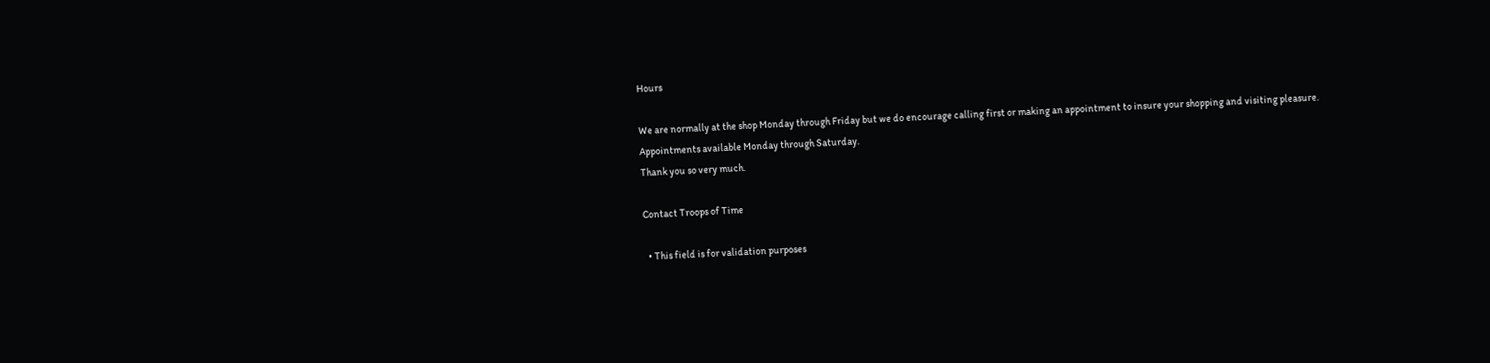Hours

We are normally at the shop Monday through Friday but we do encourage calling first or making an appointment to insure your shopping and visiting pleasure.
Appointments available Monday through Saturday.
Thank you so very much.

Contact Troops of Time

  • This field is for validation purposes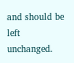and should be left unchanged.